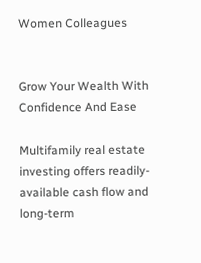Women Colleagues


Grow Your Wealth With Confidence And Ease

Multifamily real estate investing offers readily-available cash flow and long-term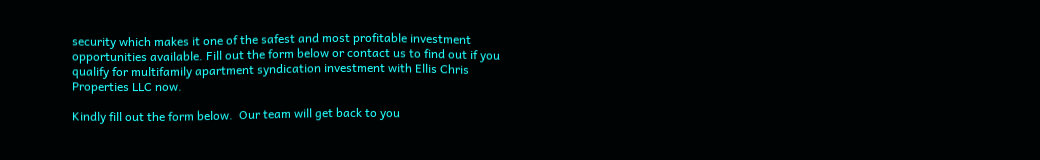security which makes it one of the safest and most profitable investment opportunities available. Fill out the form below or contact us to find out if you qualify for multifamily apartment syndication investment with Ellis Chris Properties LLC now.

Kindly fill out the form below.  Our team will get back to you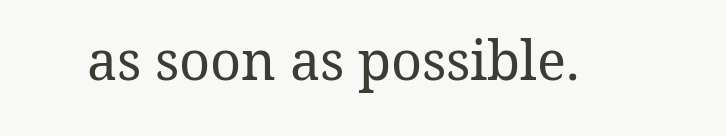as soon as possible.